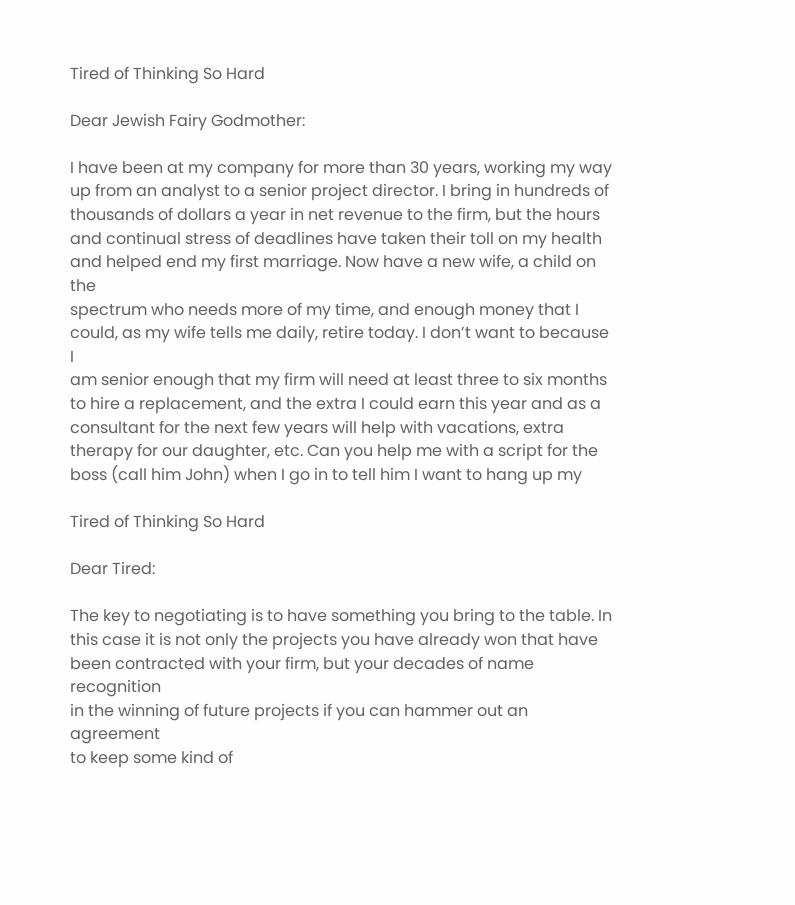Tired of Thinking So Hard

Dear Jewish Fairy Godmother:

I have been at my company for more than 30 years, working my way
up from an analyst to a senior project director. I bring in hundreds of
thousands of dollars a year in net revenue to the firm, but the hours
and continual stress of deadlines have taken their toll on my health
and helped end my first marriage. Now have a new wife, a child on the
spectrum who needs more of my time, and enough money that I
could, as my wife tells me daily, retire today. I don’t want to because I
am senior enough that my firm will need at least three to six months
to hire a replacement, and the extra I could earn this year and as a
consultant for the next few years will help with vacations, extra
therapy for our daughter, etc. Can you help me with a script for the
boss (call him John) when I go in to tell him I want to hang up my

Tired of Thinking So Hard

Dear Tired:

The key to negotiating is to have something you bring to the table. In
this case it is not only the projects you have already won that have
been contracted with your firm, but your decades of name recognition
in the winning of future projects if you can hammer out an agreement
to keep some kind of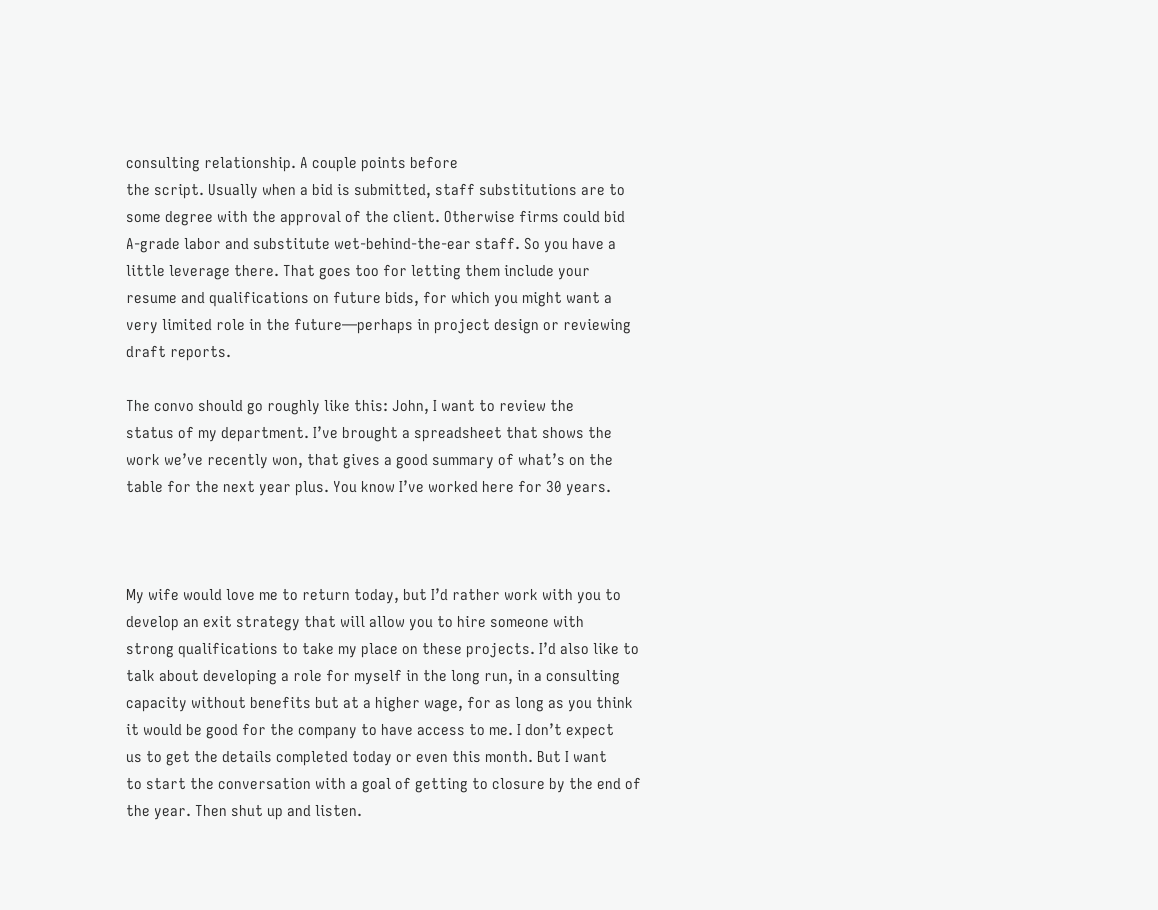consulting relationship. A couple points before
the script. Usually when a bid is submitted, staff substitutions are to
some degree with the approval of the client. Otherwise firms could bid
A-grade labor and substitute wet-behind-the-ear staff. So you have a
little leverage there. That goes too for letting them include your
resume and qualifications on future bids, for which you might want a
very limited role in the future—perhaps in project design or reviewing
draft reports.

The convo should go roughly like this: John, I want to review the
status of my department. I’ve brought a spreadsheet that shows the
work we’ve recently won, that gives a good summary of what’s on the
table for the next year plus. You know I’ve worked here for 30 years.



My wife would love me to return today, but I’d rather work with you to
develop an exit strategy that will allow you to hire someone with
strong qualifications to take my place on these projects. I’d also like to
talk about developing a role for myself in the long run, in a consulting
capacity without benefits but at a higher wage, for as long as you think
it would be good for the company to have access to me. I don’t expect
us to get the details completed today or even this month. But I want
to start the conversation with a goal of getting to closure by the end of
the year. Then shut up and listen.